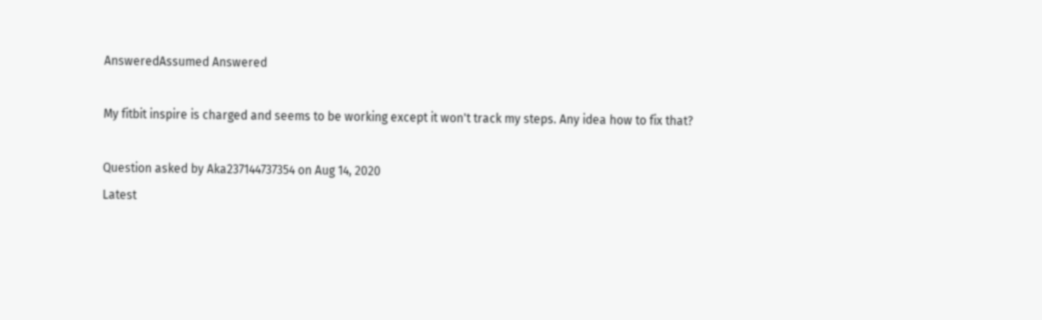AnsweredAssumed Answered

My fitbit inspire is charged and seems to be working except it won't track my steps. Any idea how to fix that?

Question asked by Aka237144737354 on Aug 14, 2020
Latest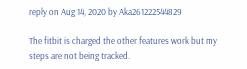reply on Aug 14, 2020 by Aka261222544829

The fitbit is charged the other features work but my steps are not being tracked.